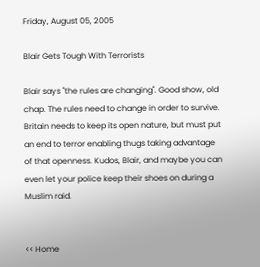Friday, August 05, 2005

Blair Gets Tough With Terrorists

Blair says "the rules are changing". Good show, old chap. The rules need to change in order to survive. Britain needs to keep its open nature, but must put an end to terror enabling thugs taking advantage of that openness. Kudos, Blair, and maybe you can even let your police keep their shoes on during a Muslim raid.


<< Home